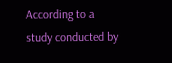According to a study conducted by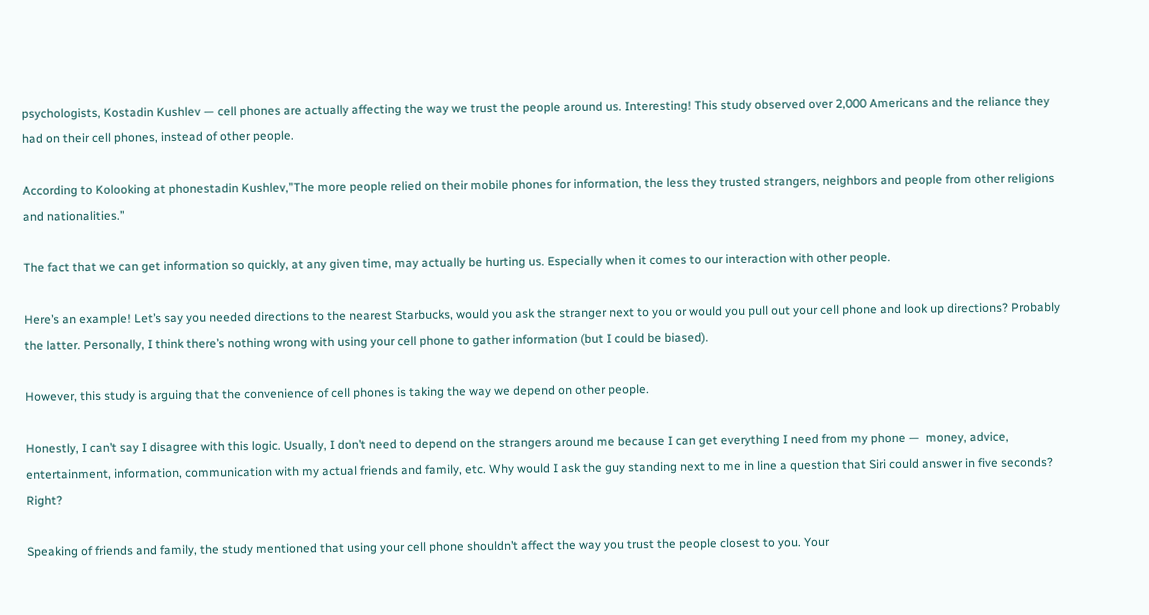psychologists, Kostadin Kushlev — cell phones are actually affecting the way we trust the people around us. Interesting! This study observed over 2,000 Americans and the reliance they had on their cell phones, instead of other people.

According to Kolooking at phonestadin Kushlev,”The more people relied on their mobile phones for information, the less they trusted strangers, neighbors and people from other religions and nationalities.”

The fact that we can get information so quickly, at any given time, may actually be hurting us. Especially when it comes to our interaction with other people.

Here’s an example! Let’s say you needed directions to the nearest Starbucks, would you ask the stranger next to you or would you pull out your cell phone and look up directions? Probably the latter. Personally, I think there’s nothing wrong with using your cell phone to gather information (but I could be biased).

However, this study is arguing that the convenience of cell phones is taking the way we depend on other people.

Honestly, I can’t say I disagree with this logic. Usually, I don’t need to depend on the strangers around me because I can get everything I need from my phone —  money, advice, entertainment, information, communication with my actual friends and family, etc. Why would I ask the guy standing next to me in line a question that Siri could answer in five seconds? Right?

Speaking of friends and family, the study mentioned that using your cell phone shouldn’t affect the way you trust the people closest to you. Your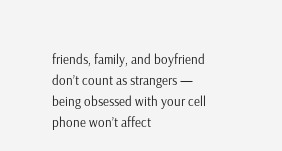friends, family, and boyfriend don’t count as strangers — being obsessed with your cell phone won’t affect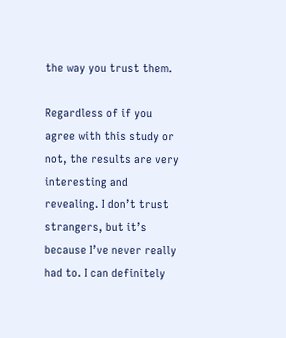the way you trust them.

Regardless of if you agree with this study or not, the results are very interesting and revealing. I don’t trust strangers, but it’s because I’ve never really had to. I can definitely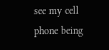see my cell phone being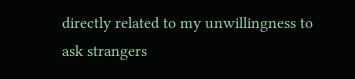directly related to my unwillingness to ask strangers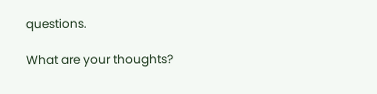questions.

What are your thoughts?